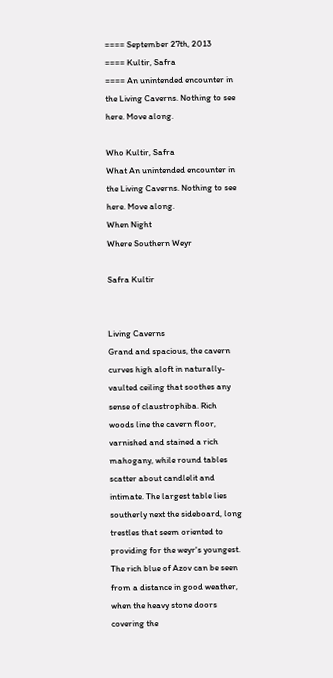==== September 27th, 2013
==== Kultir, Safra
==== An unintended encounter in the Living Caverns. Nothing to see here. Move along.

Who Kultir, Safra
What An unintended encounter in the Living Caverns. Nothing to see here. Move along.
When Night
Where Southern Weyr

Safra Kultir


Living Caverns
Grand and spacious, the cavern curves high aloft in naturally-vaulted ceiling that soothes any sense of claustrophiba. Rich woods line the cavern floor, varnished and stained a rich mahogany, while round tables scatter about candlelit and intimate. The largest table lies southerly next the sideboard, long trestles that seem oriented to providing for the weyr's youngest. The rich blue of Azov can be seen from a distance in good weather, when the heavy stone doors covering the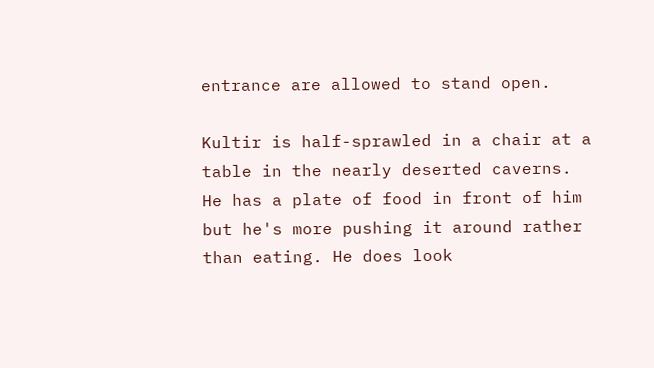entrance are allowed to stand open.

Kultir is half-sprawled in a chair at a table in the nearly deserted caverns. He has a plate of food in front of him but he's more pushing it around rather than eating. He does look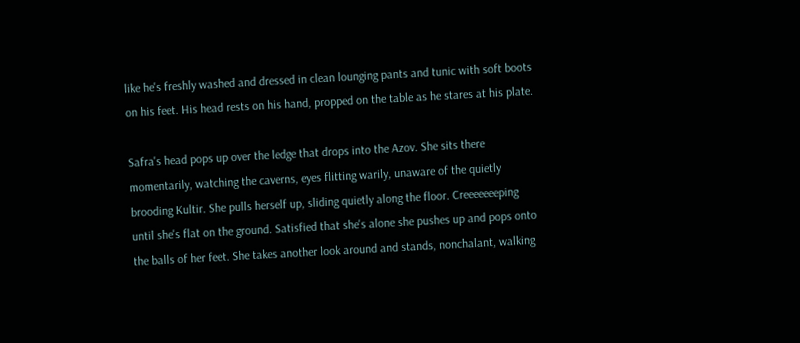like he's freshly washed and dressed in clean lounging pants and tunic with soft boots on his feet. His head rests on his hand, propped on the table as he stares at his plate.

Safra's head pops up over the ledge that drops into the Azov. She sits there momentarily, watching the caverns, eyes flitting warily, unaware of the quietly brooding Kultir. She pulls herself up, sliding quietly along the floor. Creeeeeeeping until she's flat on the ground. Satisfied that she's alone she pushes up and pops onto the balls of her feet. She takes another look around and stands, nonchalant, walking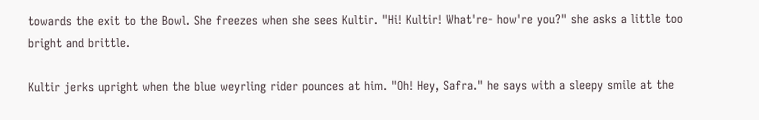towards the exit to the Bowl. She freezes when she sees Kultir. "Hi! Kultir! What're- how're you?" she asks a little too bright and brittle.

Kultir jerks upright when the blue weyrling rider pounces at him. "Oh! Hey, Safra." he says with a sleepy smile at the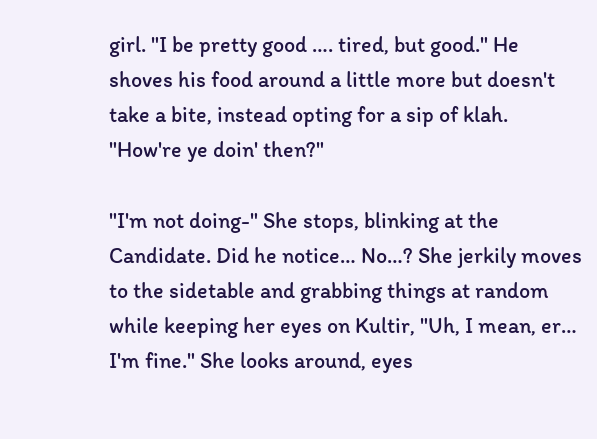girl. "I be pretty good …. tired, but good." He shoves his food around a little more but doesn't take a bite, instead opting for a sip of klah. "How're ye doin' then?"

"I'm not doing-" She stops, blinking at the Candidate. Did he notice… No…? She jerkily moves to the sidetable and grabbing things at random while keeping her eyes on Kultir, "Uh, I mean, er… I'm fine." She looks around, eyes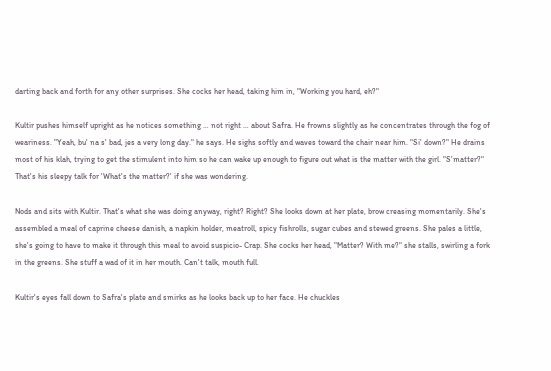darting back and forth for any other surprises. She cocks her head, taking him in, "Working you hard, eh?"

Kultir pushes himself upright as he notices something … not right … about Safra. He frowns slightly as he concentrates through the fog of weariness. "Yeah, bu' na s' bad, jes a very long day." he says. He sighs softly and waves toward the chair near him. "Si' down?" He drains most of his klah, trying to get the stimulent into him so he can wake up enough to figure out what is the matter with the girl. "S'matter?" That's his sleepy talk for 'What's the matter?' if she was wondering.

Nods and sits with Kultir. That's what she was doing anyway, right? Right? She looks down at her plate, brow creasing momentarily. She's assembled a meal of caprine cheese danish, a napkin holder, meatroll, spicy fishrolls, sugar cubes and stewed greens. She pales a little, she's going to have to make it through this meal to avoid suspicio- Crap. She cocks her head, "Matter? With me?" she stalls, swirling a fork in the greens. She stuff a wad of it in her mouth. Can't talk, mouth full.

Kultir's eyes fall down to Safra's plate and smirks as he looks back up to her face. He chuckles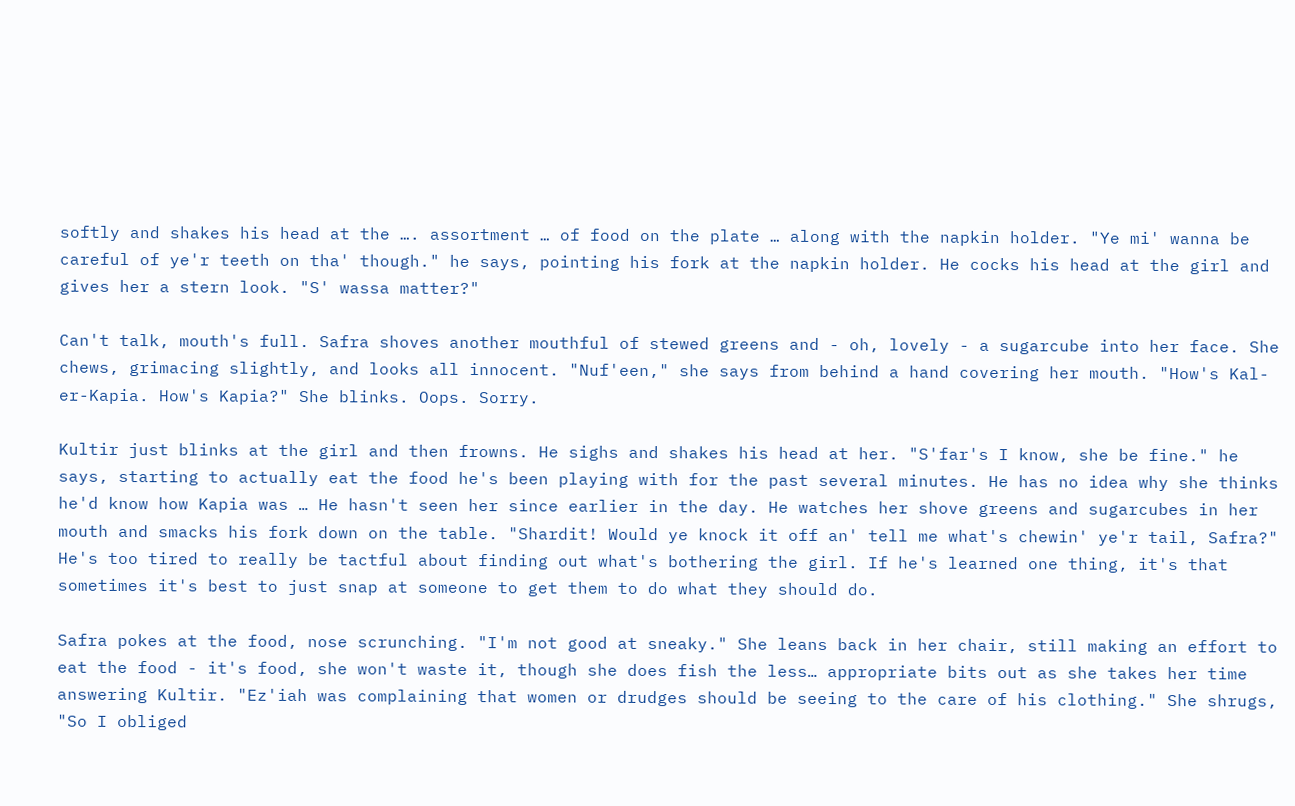softly and shakes his head at the …. assortment … of food on the plate … along with the napkin holder. "Ye mi' wanna be careful of ye'r teeth on tha' though." he says, pointing his fork at the napkin holder. He cocks his head at the girl and gives her a stern look. "S' wassa matter?"

Can't talk, mouth's full. Safra shoves another mouthful of stewed greens and - oh, lovely - a sugarcube into her face. She chews, grimacing slightly, and looks all innocent. "Nuf'een," she says from behind a hand covering her mouth. "How's Kal-er-Kapia. How's Kapia?" She blinks. Oops. Sorry.

Kultir just blinks at the girl and then frowns. He sighs and shakes his head at her. "S'far's I know, she be fine." he says, starting to actually eat the food he's been playing with for the past several minutes. He has no idea why she thinks he'd know how Kapia was … He hasn't seen her since earlier in the day. He watches her shove greens and sugarcubes in her mouth and smacks his fork down on the table. "Shardit! Would ye knock it off an' tell me what's chewin' ye'r tail, Safra?" He's too tired to really be tactful about finding out what's bothering the girl. If he's learned one thing, it's that sometimes it's best to just snap at someone to get them to do what they should do.

Safra pokes at the food, nose scrunching. "I'm not good at sneaky." She leans back in her chair, still making an effort to eat the food - it's food, she won't waste it, though she does fish the less… appropriate bits out as she takes her time answering Kultir. "Ez'iah was complaining that women or drudges should be seeing to the care of his clothing." She shrugs, "So I obliged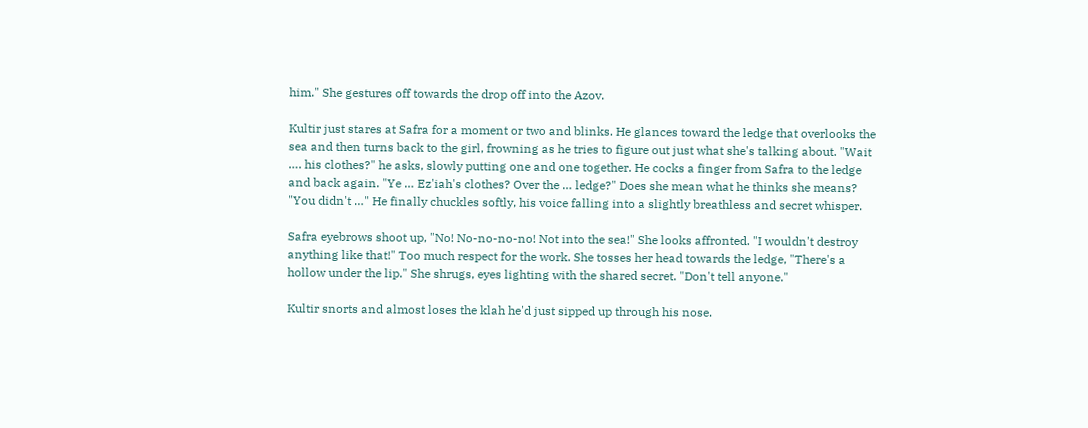him." She gestures off towards the drop off into the Azov.

Kultir just stares at Safra for a moment or two and blinks. He glances toward the ledge that overlooks the sea and then turns back to the girl, frowning as he tries to figure out just what she's talking about. "Wait …. his clothes?" he asks, slowly putting one and one together. He cocks a finger from Safra to the ledge and back again. "Ye … Ez'iah's clothes? Over the … ledge?" Does she mean what he thinks she means? "You didn't …" He finally chuckles softly, his voice falling into a slightly breathless and secret whisper.

Safra eyebrows shoot up, "No! No-no-no-no! Not into the sea!" She looks affronted. "I wouldn't destroy anything like that!" Too much respect for the work. She tosses her head towards the ledge, "There's a hollow under the lip." She shrugs, eyes lighting with the shared secret. "Don't tell anyone."

Kultir snorts and almost loses the klah he'd just sipped up through his nose.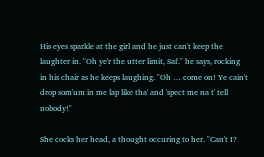His eyes sparkle at the girl and he just can't keep the laughter in. "Oh ye'r the utter limit, Saf." he says, rocking in his chair as he keeps laughing. "Oh … come on! Ye cain't drop som'um in me lap like tha' and 'spect me na t' tell nobody!"

She cocks her head, a thought occuring to her. "Can't I?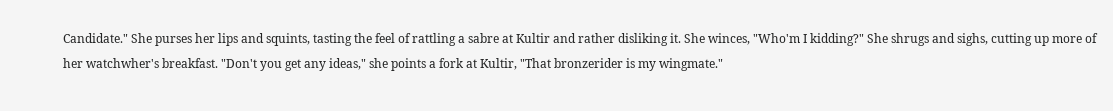Candidate." She purses her lips and squints, tasting the feel of rattling a sabre at Kultir and rather disliking it. She winces, "Who'm I kidding?" She shrugs and sighs, cutting up more of her watchwher's breakfast. "Don't you get any ideas," she points a fork at Kultir, "That bronzerider is my wingmate."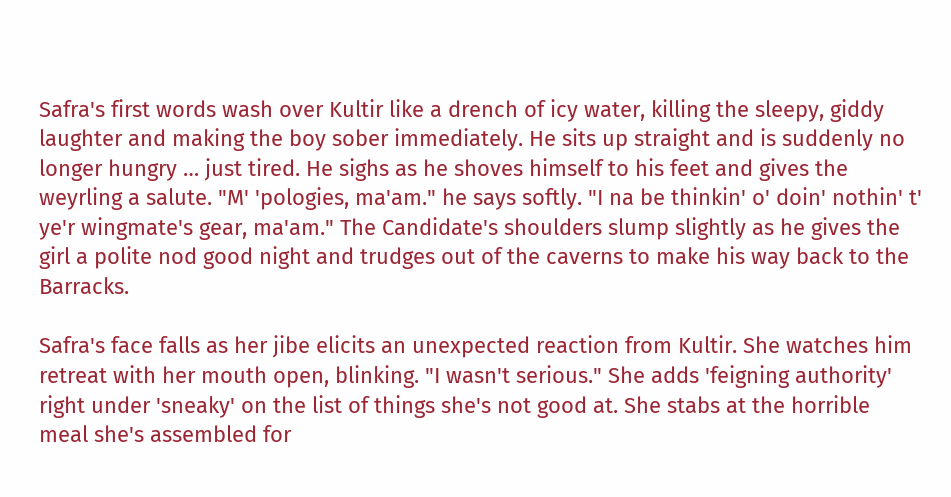Safra's first words wash over Kultir like a drench of icy water, killing the sleepy, giddy laughter and making the boy sober immediately. He sits up straight and is suddenly no longer hungry … just tired. He sighs as he shoves himself to his feet and gives the weyrling a salute. "M' 'pologies, ma'am." he says softly. "I na be thinkin' o' doin' nothin' t' ye'r wingmate's gear, ma'am." The Candidate's shoulders slump slightly as he gives the girl a polite nod good night and trudges out of the caverns to make his way back to the Barracks.

Safra's face falls as her jibe elicits an unexpected reaction from Kultir. She watches him retreat with her mouth open, blinking. "I wasn't serious." She adds 'feigning authority' right under 'sneaky' on the list of things she's not good at. She stabs at the horrible meal she's assembled for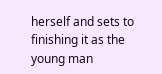herself and sets to finishing it as the young man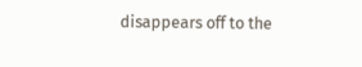disappears off to the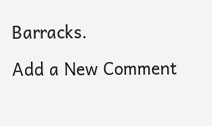Barracks.

Add a New Comment